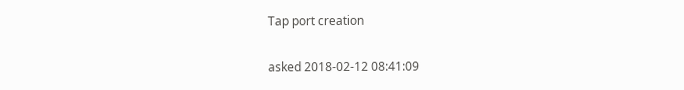Tap port creation

asked 2018-02-12 08:41:09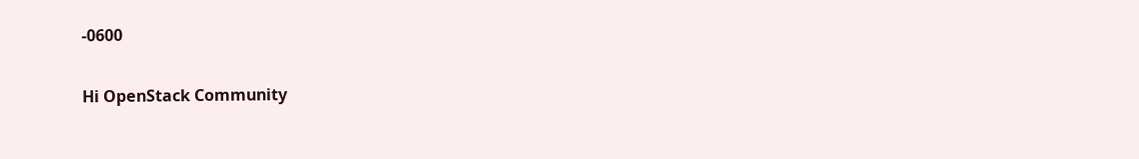-0600

Hi OpenStack Community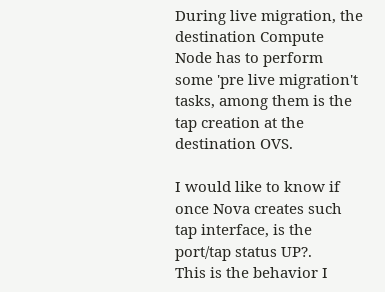During live migration, the destination Compute Node has to perform some 'pre live migration't tasks, among them is the tap creation at the destination OVS.

I would like to know if once Nova creates such tap interface, is the port/tap status UP?.
This is the behavior I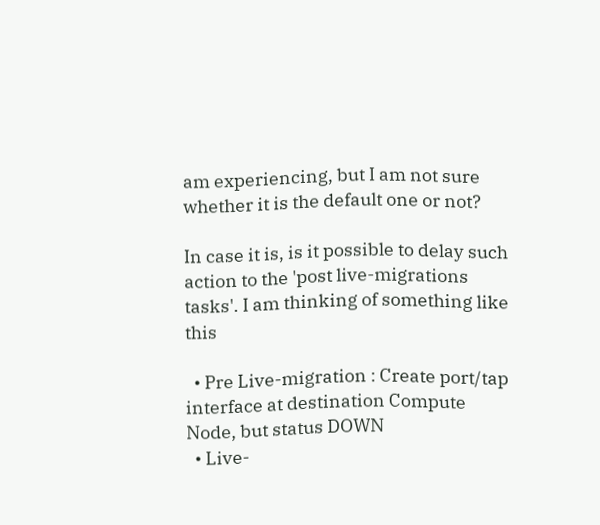am experiencing, but I am not sure whether it is the default one or not?

In case it is, is it possible to delay such action to the 'post live-migrations tasks'. I am thinking of something like this

  • Pre Live-migration : Create port/tap interface at destination Compute Node, but status DOWN
  • Live-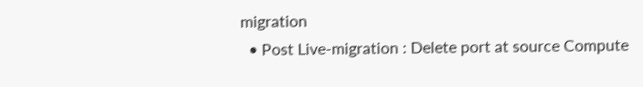migration
  • Post Live-migration : Delete port at source Compute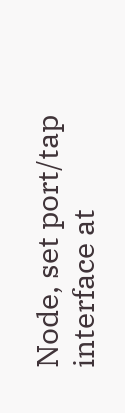Node, set port/tap interface at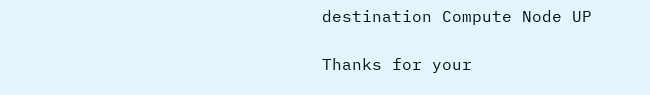destination Compute Node UP

Thanks for your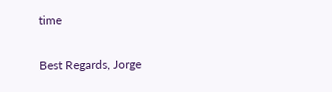time

Best Regards, Jorge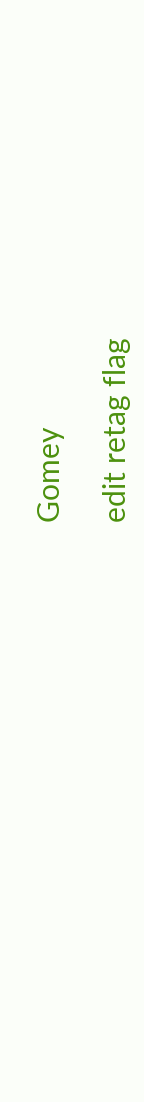Gomey

edit retag flag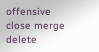offensive close merge delete